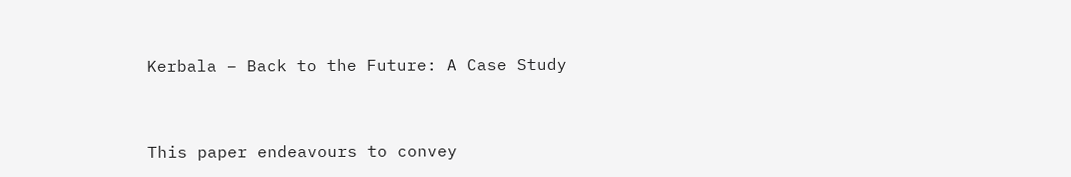Kerbala – Back to the Future: A Case Study


This paper endeavours to convey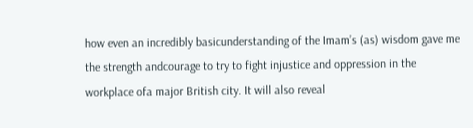how even an incredibly basicunderstanding of the Imam’s (as) wisdom gave me the strength andcourage to try to fight injustice and oppression in the workplace ofa major British city. It will also reveal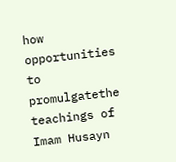how opportunities to promulgatethe teachings of Imam Husayn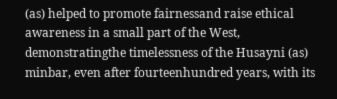(as) helped to promote fairnessand raise ethical awareness in a small part of the West, demonstratingthe timelessness of the Husayni (as) minbar, even after fourteenhundred years, with its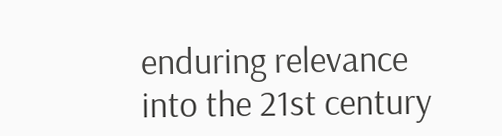enduring relevance into the 21st century